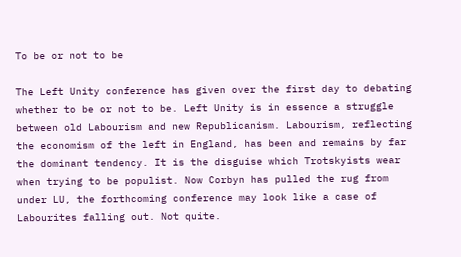To be or not to be

The Left Unity conference has given over the first day to debating whether to be or not to be. Left Unity is in essence a struggle between old Labourism and new Republicanism. Labourism, reflecting the economism of the left in England, has been and remains by far the dominant tendency. It is the disguise which Trotskyists wear when trying to be populist. Now Corbyn has pulled the rug from under LU, the forthcoming conference may look like a case of Labourites falling out. Not quite.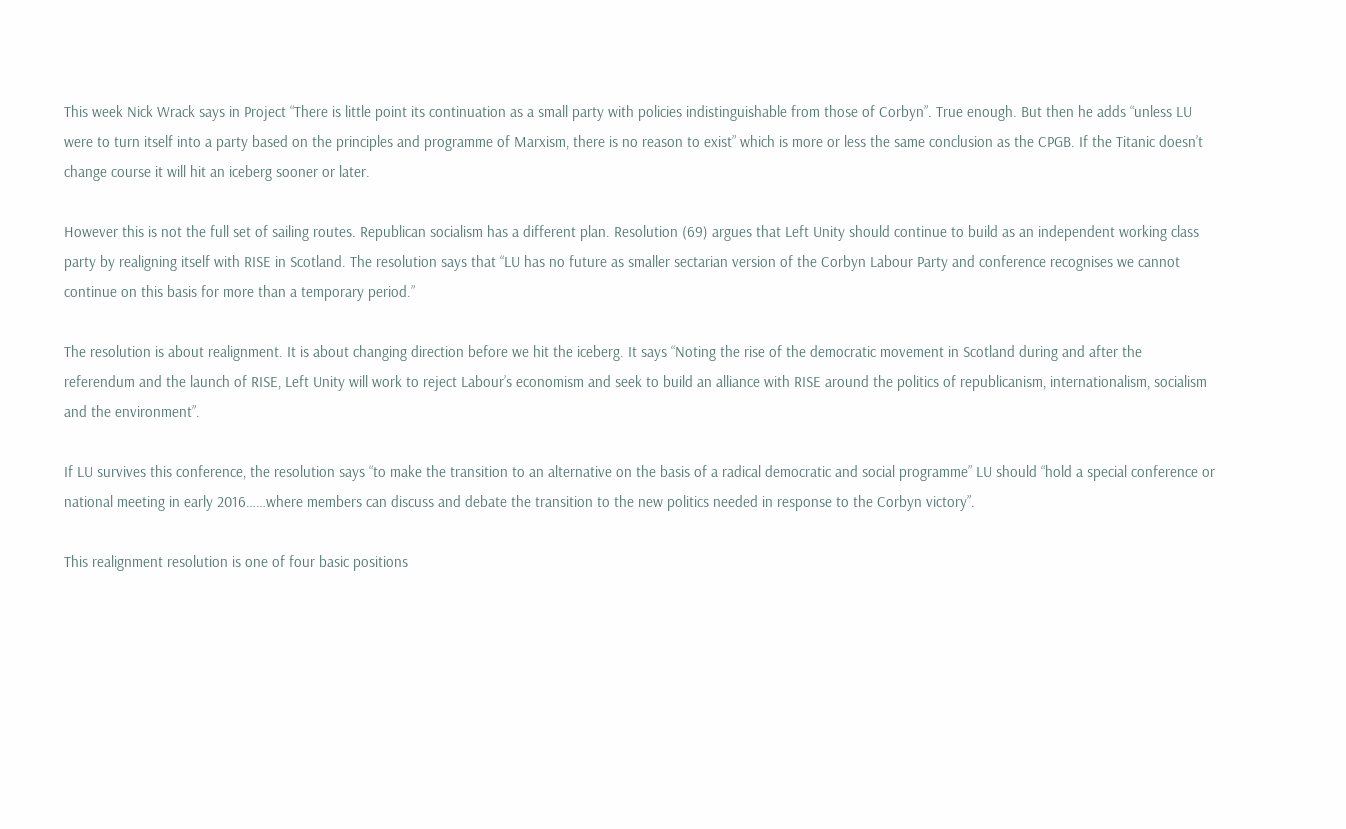This week Nick Wrack says in Project “There is little point its continuation as a small party with policies indistinguishable from those of Corbyn”. True enough. But then he adds “unless LU were to turn itself into a party based on the principles and programme of Marxism, there is no reason to exist” which is more or less the same conclusion as the CPGB. If the Titanic doesn’t change course it will hit an iceberg sooner or later.

However this is not the full set of sailing routes. Republican socialism has a different plan. Resolution (69) argues that Left Unity should continue to build as an independent working class party by realigning itself with RISE in Scotland. The resolution says that “LU has no future as smaller sectarian version of the Corbyn Labour Party and conference recognises we cannot continue on this basis for more than a temporary period.”

The resolution is about realignment. It is about changing direction before we hit the iceberg. It says “Noting the rise of the democratic movement in Scotland during and after the referendum and the launch of RISE, Left Unity will work to reject Labour’s economism and seek to build an alliance with RISE around the politics of republicanism, internationalism, socialism and the environment”.

If LU survives this conference, the resolution says “to make the transition to an alternative on the basis of a radical democratic and social programme” LU should “hold a special conference or national meeting in early 2016……where members can discuss and debate the transition to the new politics needed in response to the Corbyn victory”.

This realignment resolution is one of four basic positions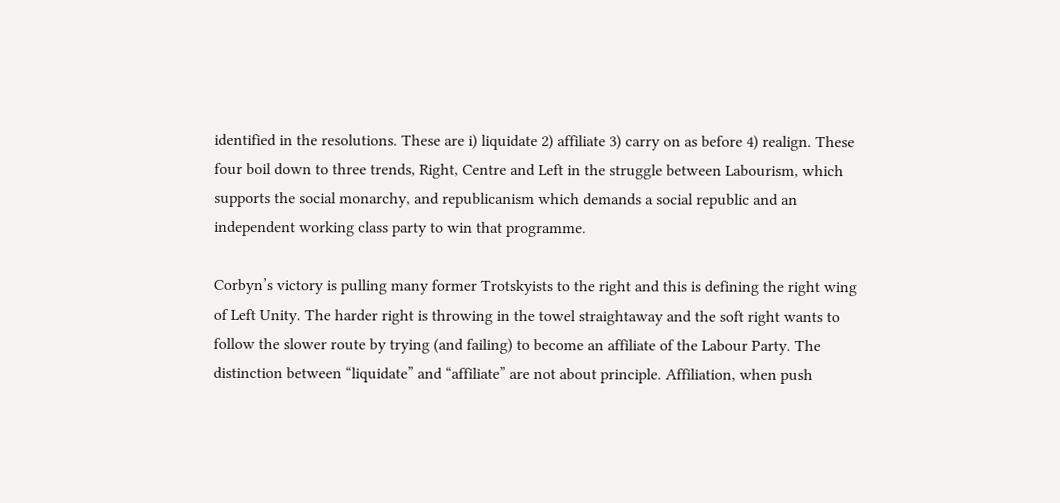identified in the resolutions. These are i) liquidate 2) affiliate 3) carry on as before 4) realign. These four boil down to three trends, Right, Centre and Left in the struggle between Labourism, which supports the social monarchy, and republicanism which demands a social republic and an independent working class party to win that programme.

Corbyn’s victory is pulling many former Trotskyists to the right and this is defining the right wing of Left Unity. The harder right is throwing in the towel straightaway and the soft right wants to follow the slower route by trying (and failing) to become an affiliate of the Labour Party. The distinction between “liquidate” and “affiliate” are not about principle. Affiliation, when push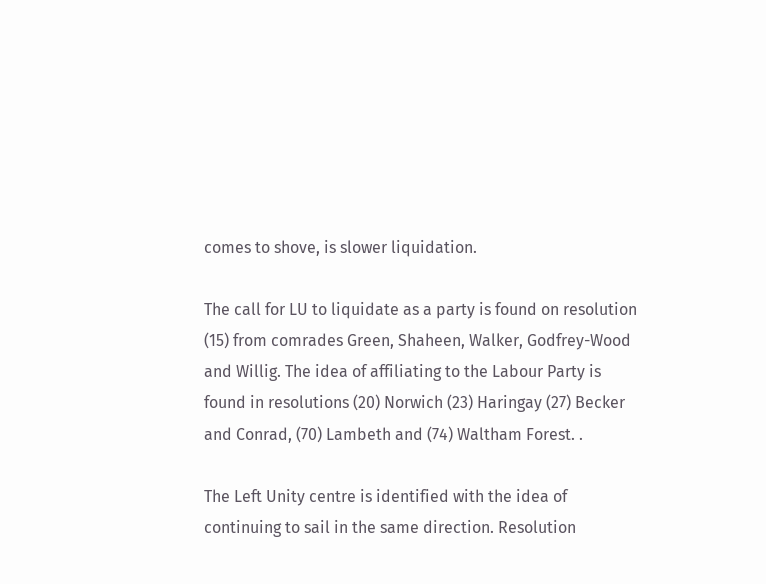comes to shove, is slower liquidation.

The call for LU to liquidate as a party is found on resolution (15) from comrades Green, Shaheen, Walker, Godfrey-Wood and Willig. The idea of affiliating to the Labour Party is found in resolutions (20) Norwich (23) Haringay (27) Becker and Conrad, (70) Lambeth and (74) Waltham Forest. .

The Left Unity centre is identified with the idea of continuing to sail in the same direction. Resolution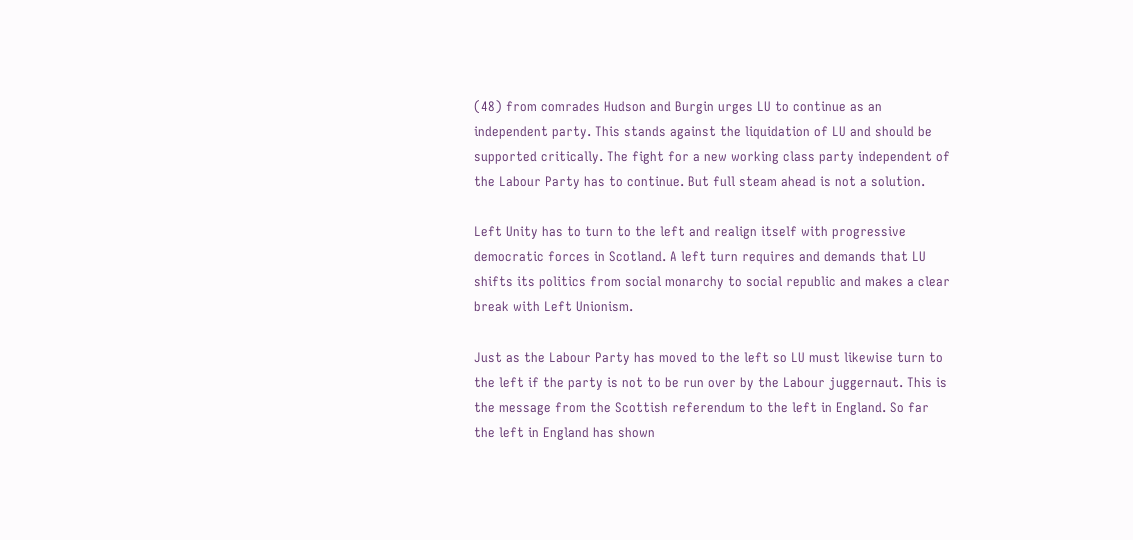(48) from comrades Hudson and Burgin urges LU to continue as an independent party. This stands against the liquidation of LU and should be supported critically. The fight for a new working class party independent of the Labour Party has to continue. But full steam ahead is not a solution.

Left Unity has to turn to the left and realign itself with progressive democratic forces in Scotland. A left turn requires and demands that LU shifts its politics from social monarchy to social republic and makes a clear break with Left Unionism.

Just as the Labour Party has moved to the left so LU must likewise turn to the left if the party is not to be run over by the Labour juggernaut. This is the message from the Scottish referendum to the left in England. So far the left in England has shown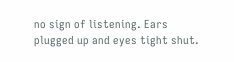no sign of listening. Ears plugged up and eyes tight shut.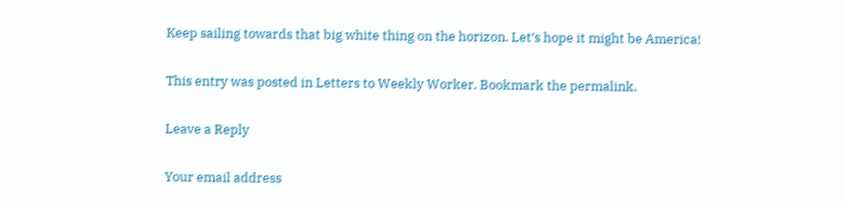Keep sailing towards that big white thing on the horizon. Let’s hope it might be America!

This entry was posted in Letters to Weekly Worker. Bookmark the permalink.

Leave a Reply

Your email address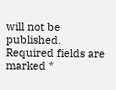will not be published. Required fields are marked *